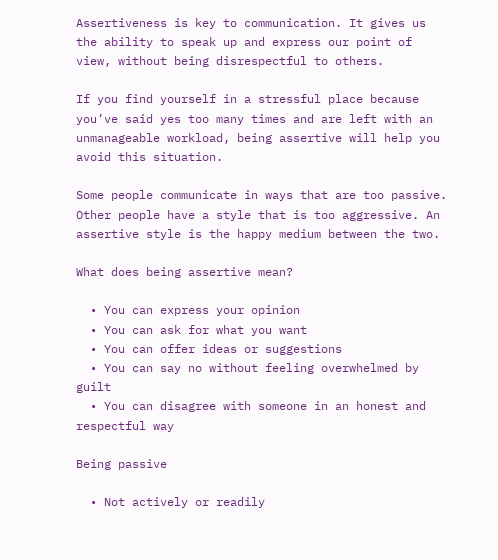Assertiveness is key to communication. It gives us the ability to speak up and express our point of view, without being disrespectful to others.

If you find yourself in a stressful place because you’ve said yes too many times and are left with an unmanageable workload, being assertive will help you avoid this situation.

Some people communicate in ways that are too passive. Other people have a style that is too aggressive. An assertive style is the happy medium between the two.

What does being assertive mean?

  • You can express your opinion
  • You can ask for what you want
  • You can offer ideas or suggestions
  • You can say no without feeling overwhelmed by guilt
  • You can disagree with someone in an honest and respectful way

Being passive

  • Not actively or readily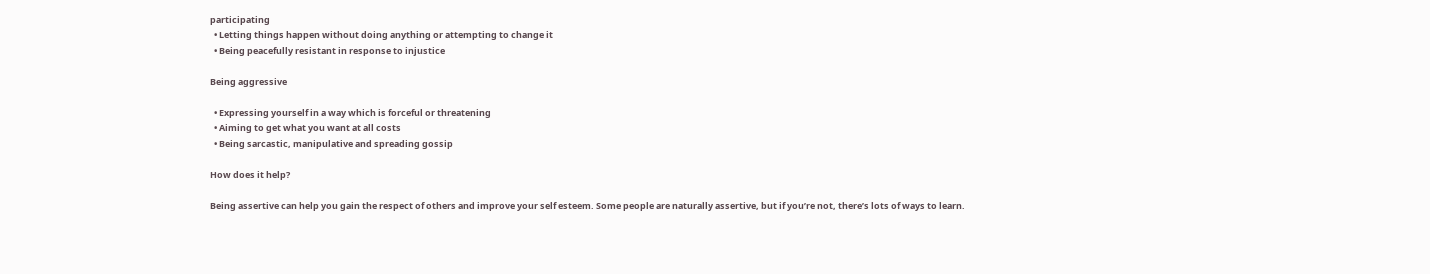participating
  • Letting things happen without doing anything or attempting to change it
  • Being peacefully resistant in response to injustice

Being aggressive

  • Expressing yourself in a way which is forceful or threatening
  • Aiming to get what you want at all costs
  • Being sarcastic, manipulative and spreading gossip

How does it help?

Being assertive can help you gain the respect of others and improve your self esteem. Some people are naturally assertive, but if you’re not, there’s lots of ways to learn.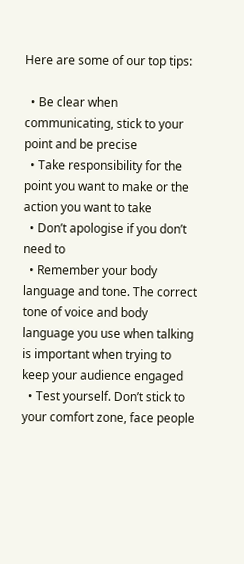Here are some of our top tips:

  • Be clear when communicating, stick to your point and be precise
  • Take responsibility for the point you want to make or the action you want to take
  • Don’t apologise if you don’t need to
  • Remember your body language and tone. The correct tone of voice and body language you use when talking is important when trying to keep your audience engaged
  • Test yourself. Don’t stick to your comfort zone, face people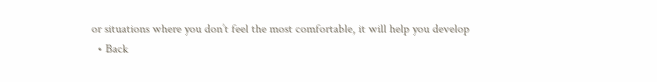or situations where you don’t feel the most comfortable, it will help you develop
  • Back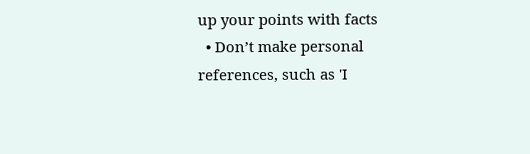up your points with facts
  • Don’t make personal references, such as 'I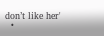don’t like her'
  •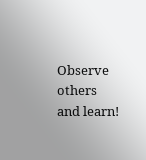Observe others and learn!